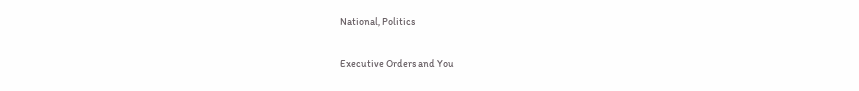National, Politics

Executive Orders and You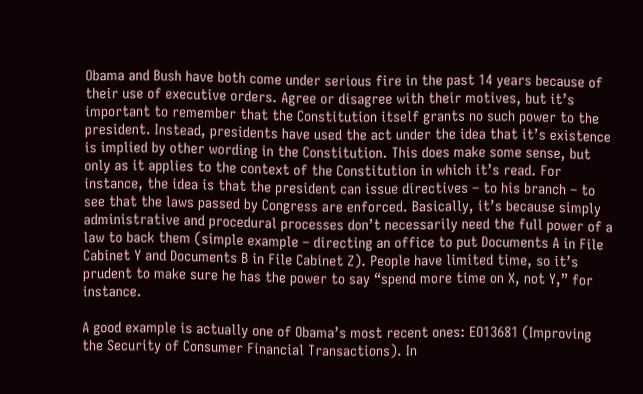Obama and Bush have both come under serious fire in the past 14 years because of their use of executive orders. Agree or disagree with their motives, but it’s important to remember that the Constitution itself grants no such power to the president. Instead, presidents have used the act under the idea that it’s existence is implied by other wording in the Constitution. This does make some sense, but only as it applies to the context of the Constitution in which it’s read. For instance, the idea is that the president can issue directives – to his branch – to see that the laws passed by Congress are enforced. Basically, it’s because simply administrative and procedural processes don’t necessarily need the full power of a law to back them (simple example – directing an office to put Documents A in File Cabinet Y and Documents B in File Cabinet Z). People have limited time, so it’s prudent to make sure he has the power to say “spend more time on X, not Y,” for instance.

A good example is actually one of Obama’s most recent ones: EO13681 (Improving the Security of Consumer Financial Transactions). In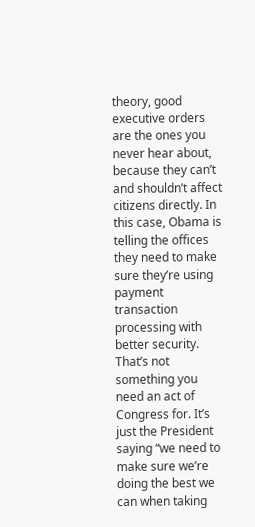theory, good executive orders are the ones you never hear about, because they can’t and shouldn’t affect citizens directly. In this case, Obama is telling the offices they need to make sure they’re using payment transaction processing with better security. That’s not something you need an act of Congress for. It’s just the President saying “we need to make sure we’re doing the best we can when taking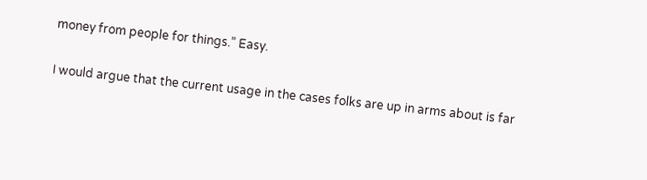money from people for things.” Easy.

I would argue that the current usage in the cases folks are up in arms about is far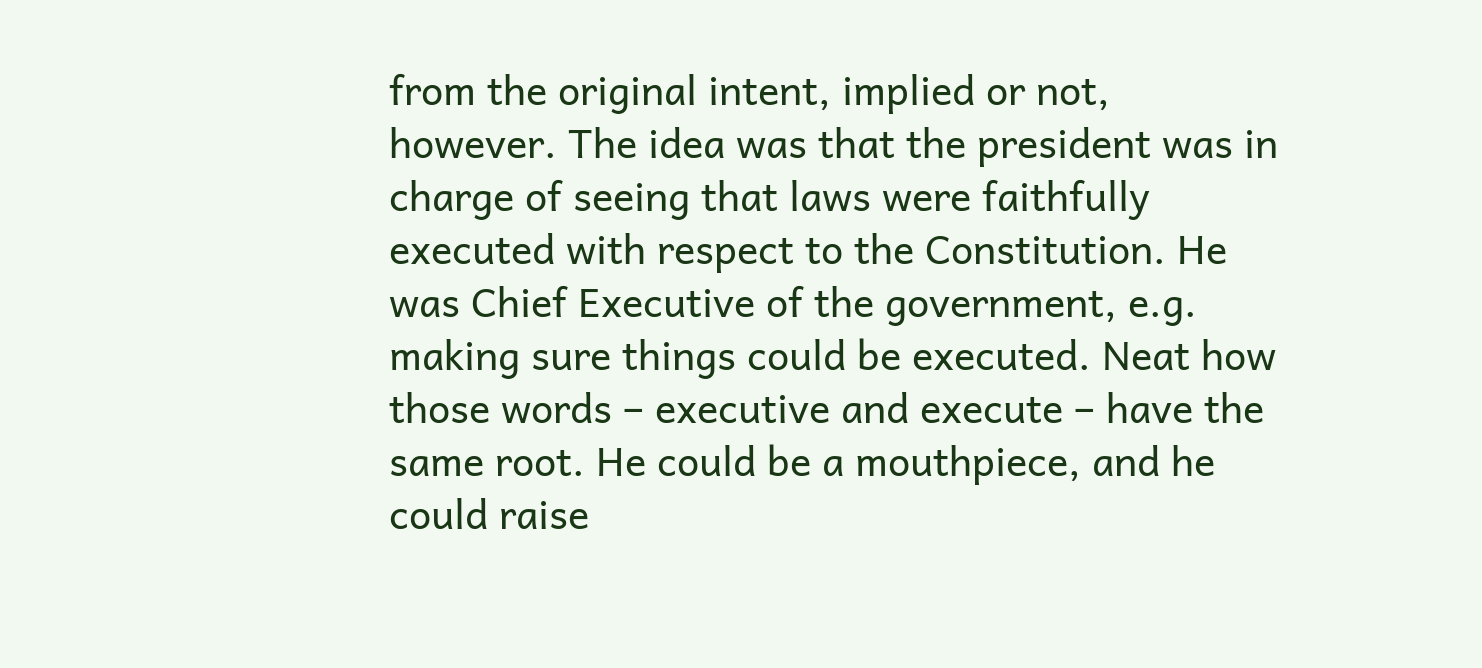from the original intent, implied or not, however. The idea was that the president was in charge of seeing that laws were faithfully executed with respect to the Constitution. He was Chief Executive of the government, e.g. making sure things could be executed. Neat how those words – executive and execute – have the same root. He could be a mouthpiece, and he could raise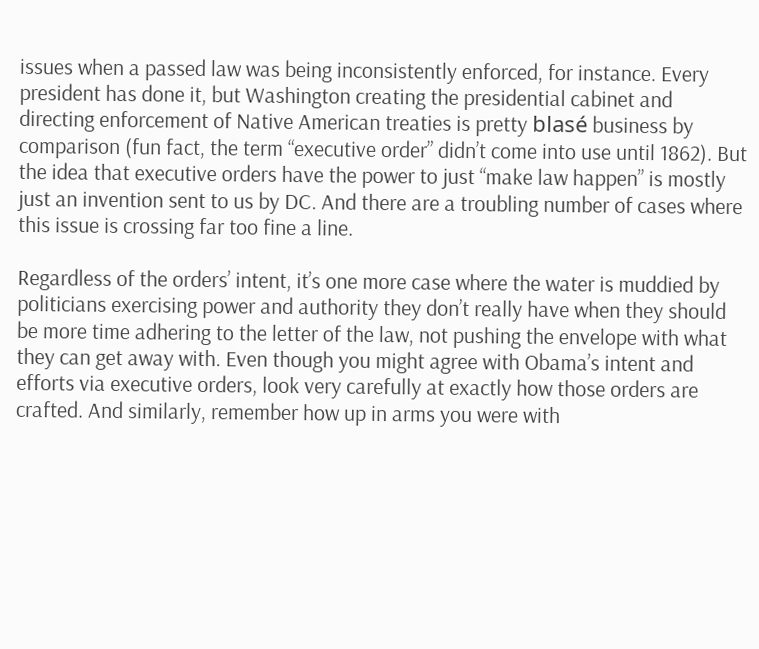issues when a passed law was being inconsistently enforced, for instance. Every president has done it, but Washington creating the presidential cabinet and directing enforcement of Native American treaties is pretty blasé business by comparison (fun fact, the term “executive order” didn’t come into use until 1862). But the idea that executive orders have the power to just “make law happen” is mostly just an invention sent to us by DC. And there are a troubling number of cases where this issue is crossing far too fine a line.

Regardless of the orders’ intent, it’s one more case where the water is muddied by politicians exercising power and authority they don’t really have when they should be more time adhering to the letter of the law, not pushing the envelope with what they can get away with. Even though you might agree with Obama’s intent and efforts via executive orders, look very carefully at exactly how those orders are crafted. And similarly, remember how up in arms you were with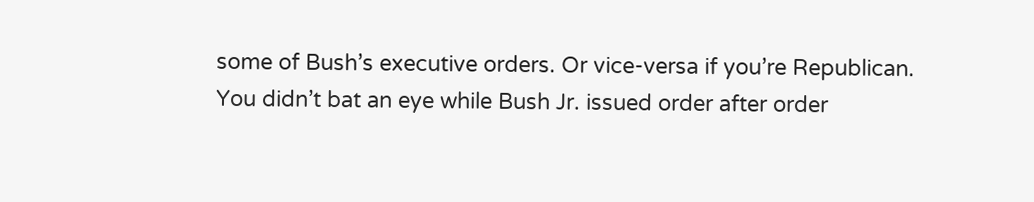some of Bush’s executive orders. Or vice-versa if you’re Republican. You didn’t bat an eye while Bush Jr. issued order after order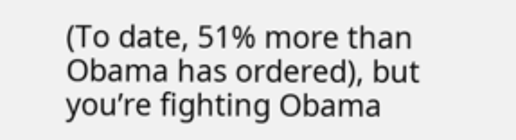(To date, 51% more than Obama has ordered), but you’re fighting Obama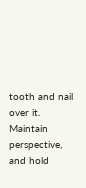tooth and nail over it. Maintain perspective, and hold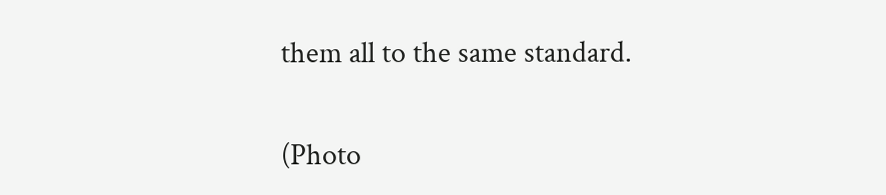them all to the same standard.

(Photo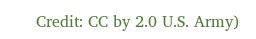Credit: CC by 2.0 U.S. Army)